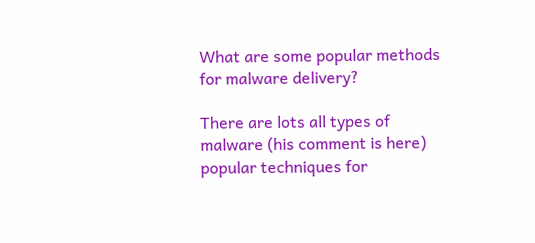What are some popular methods for malware delivery?

There are lots all types of malware (his comment is here) popular techniques for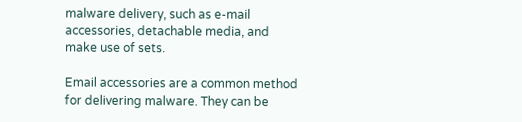malware delivery, such as e-mail accessories, detachable media, and make use of sets.

Email accessories are a common method for delivering malware. They can be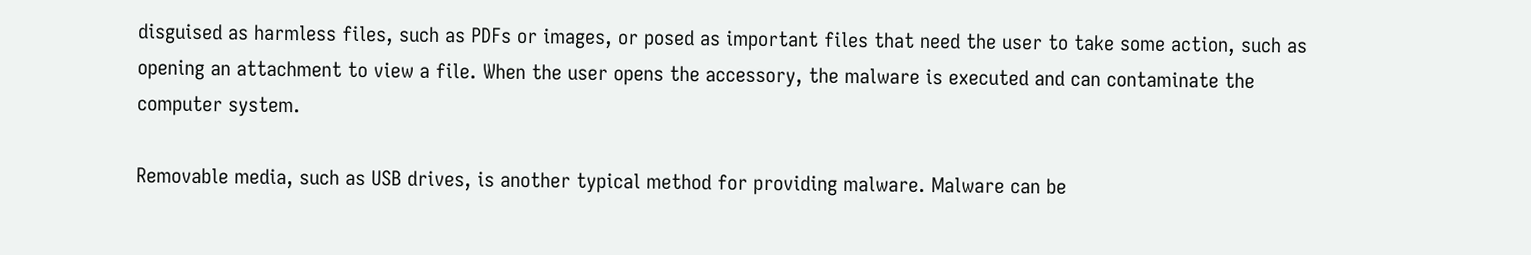disguised as harmless files, such as PDFs or images, or posed as important files that need the user to take some action, such as opening an attachment to view a file. When the user opens the accessory, the malware is executed and can contaminate the computer system.

Removable media, such as USB drives, is another typical method for providing malware. Malware can be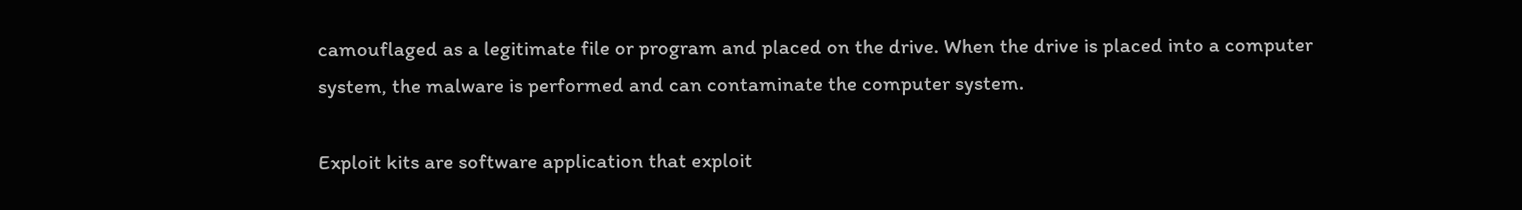camouflaged as a legitimate file or program and placed on the drive. When the drive is placed into a computer system, the malware is performed and can contaminate the computer system.

Exploit kits are software application that exploit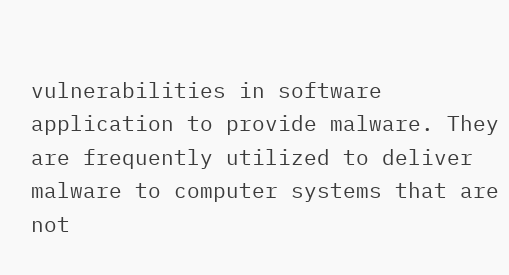vulnerabilities in software application to provide malware. They are frequently utilized to deliver malware to computer systems that are not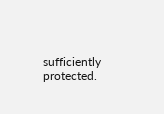sufficiently protected.